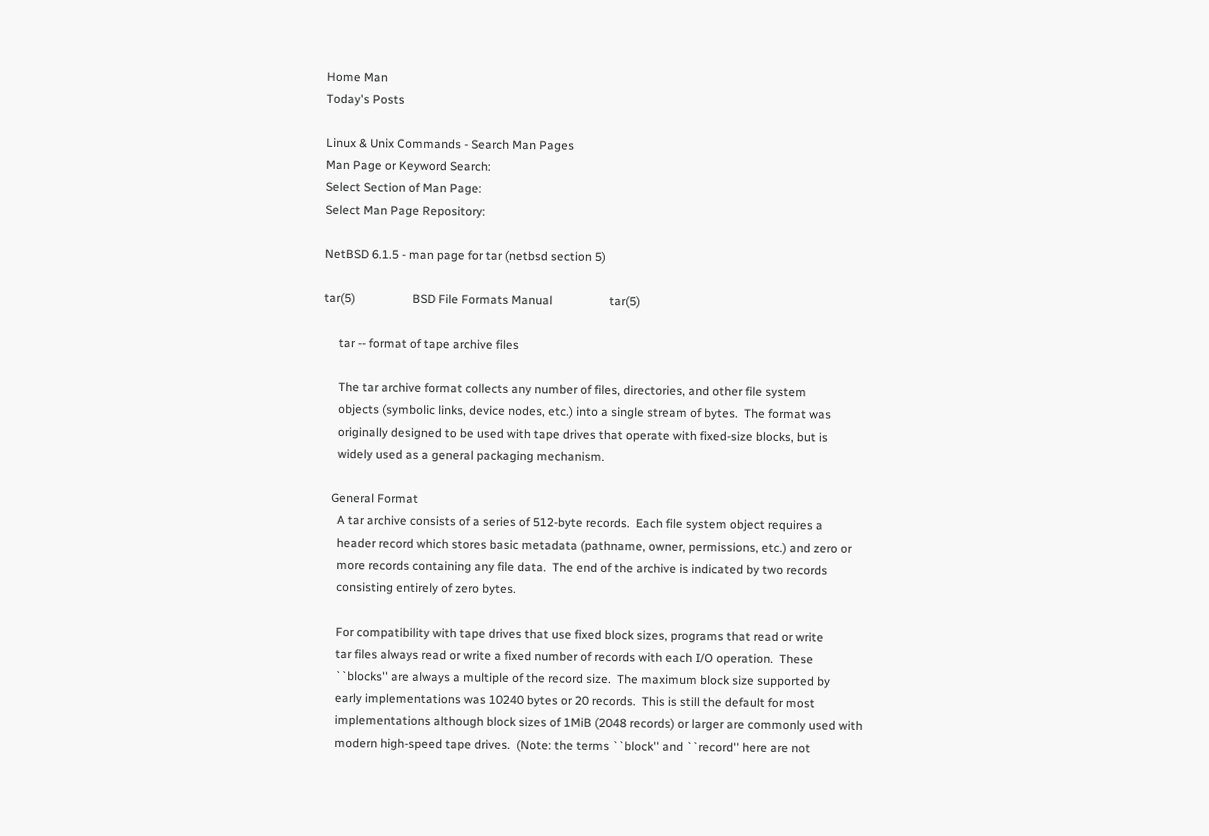Home Man
Today's Posts

Linux & Unix Commands - Search Man Pages
Man Page or Keyword Search:
Select Section of Man Page:
Select Man Page Repository:

NetBSD 6.1.5 - man page for tar (netbsd section 5)

tar(5)                   BSD File Formats Manual                   tar(5)

     tar -- format of tape archive files

     The tar archive format collects any number of files, directories, and other file system
     objects (symbolic links, device nodes, etc.) into a single stream of bytes.  The format was
     originally designed to be used with tape drives that operate with fixed-size blocks, but is
     widely used as a general packaging mechanism.

   General Format
     A tar archive consists of a series of 512-byte records.  Each file system object requires a
     header record which stores basic metadata (pathname, owner, permissions, etc.) and zero or
     more records containing any file data.  The end of the archive is indicated by two records
     consisting entirely of zero bytes.

     For compatibility with tape drives that use fixed block sizes, programs that read or write
     tar files always read or write a fixed number of records with each I/O operation.  These
     ``blocks'' are always a multiple of the record size.  The maximum block size supported by
     early implementations was 10240 bytes or 20 records.  This is still the default for most
     implementations although block sizes of 1MiB (2048 records) or larger are commonly used with
     modern high-speed tape drives.  (Note: the terms ``block'' and ``record'' here are not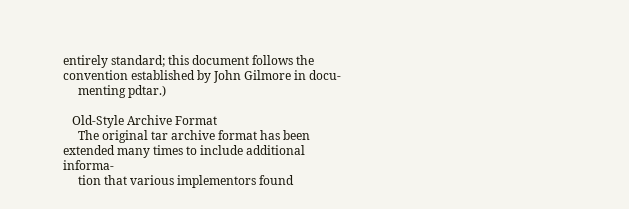entirely standard; this document follows the convention established by John Gilmore in docu-
     menting pdtar.)

   Old-Style Archive Format
     The original tar archive format has been extended many times to include additional informa-
     tion that various implementors found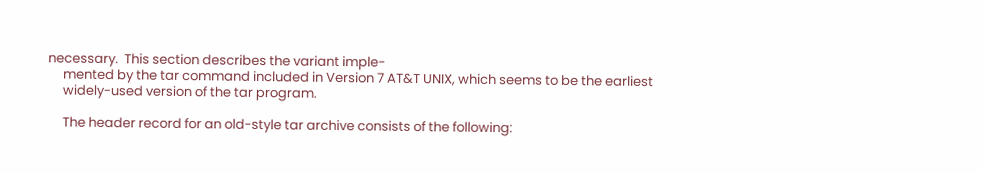necessary.  This section describes the variant imple-
     mented by the tar command included in Version 7 AT&T UNIX, which seems to be the earliest
     widely-used version of the tar program.

     The header record for an old-style tar archive consists of the following: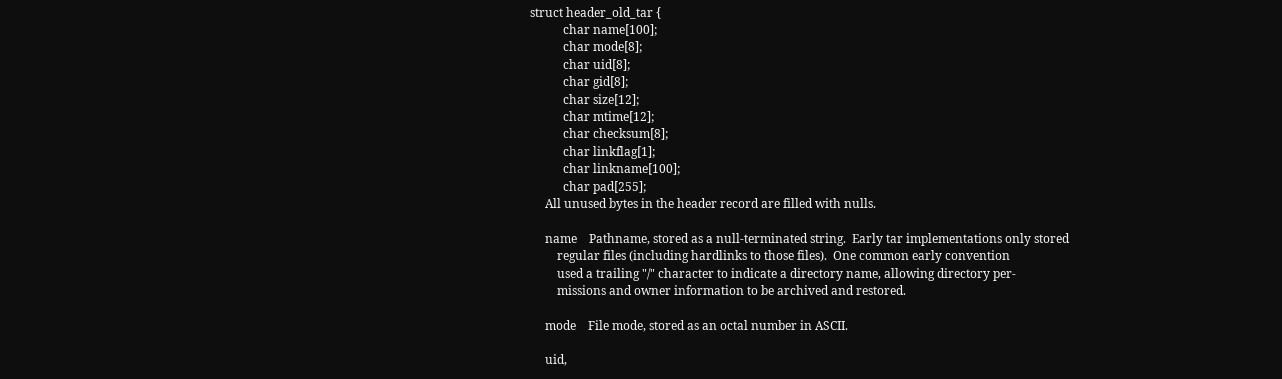struct header_old_tar {
           char name[100];
           char mode[8];
           char uid[8];
           char gid[8];
           char size[12];
           char mtime[12];
           char checksum[8];
           char linkflag[1];
           char linkname[100];
           char pad[255];
     All unused bytes in the header record are filled with nulls.

     name    Pathname, stored as a null-terminated string.  Early tar implementations only stored
         regular files (including hardlinks to those files).  One common early convention
         used a trailing "/" character to indicate a directory name, allowing directory per-
         missions and owner information to be archived and restored.

     mode    File mode, stored as an octal number in ASCII.

     uid,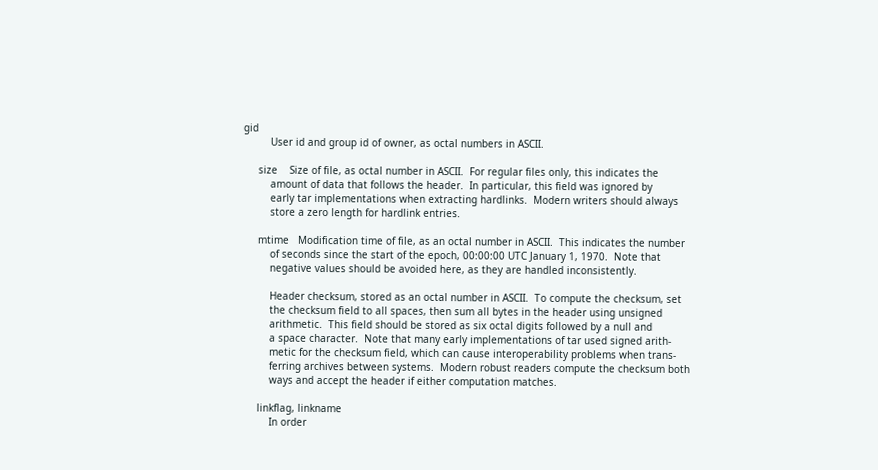gid
         User id and group id of owner, as octal numbers in ASCII.

     size    Size of file, as octal number in ASCII.  For regular files only, this indicates the
         amount of data that follows the header.  In particular, this field was ignored by
         early tar implementations when extracting hardlinks.  Modern writers should always
         store a zero length for hardlink entries.

     mtime   Modification time of file, as an octal number in ASCII.  This indicates the number
         of seconds since the start of the epoch, 00:00:00 UTC January 1, 1970.  Note that
         negative values should be avoided here, as they are handled inconsistently.

         Header checksum, stored as an octal number in ASCII.  To compute the checksum, set
         the checksum field to all spaces, then sum all bytes in the header using unsigned
         arithmetic.  This field should be stored as six octal digits followed by a null and
         a space character.  Note that many early implementations of tar used signed arith-
         metic for the checksum field, which can cause interoperability problems when trans-
         ferring archives between systems.  Modern robust readers compute the checksum both
         ways and accept the header if either computation matches.

     linkflag, linkname
         In order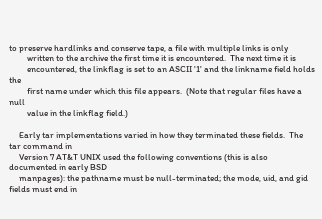to preserve hardlinks and conserve tape, a file with multiple links is only
         written to the archive the first time it is encountered.  The next time it is
         encountered, the linkflag is set to an ASCII '1' and the linkname field holds the
         first name under which this file appears.  (Note that regular files have a null
         value in the linkflag field.)

     Early tar implementations varied in how they terminated these fields.  The tar command in
     Version 7 AT&T UNIX used the following conventions (this is also documented in early BSD
     manpages): the pathname must be null-terminated; the mode, uid, and gid fields must end in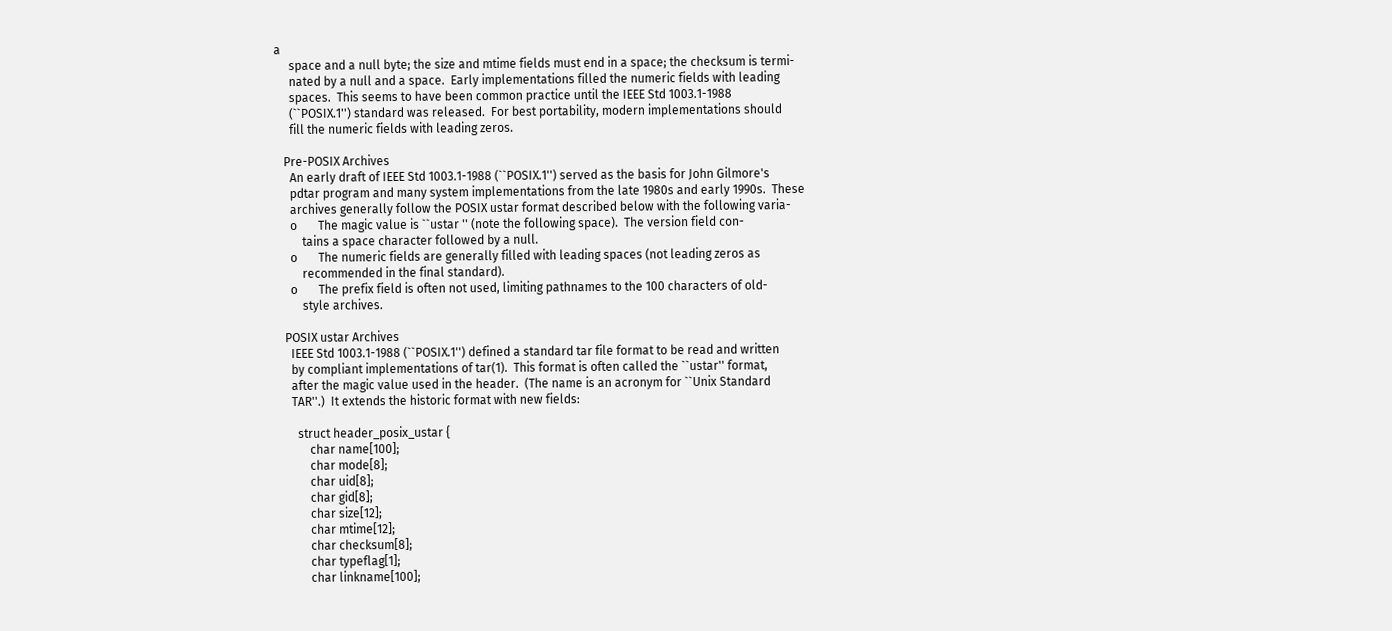a
     space and a null byte; the size and mtime fields must end in a space; the checksum is termi-
     nated by a null and a space.  Early implementations filled the numeric fields with leading
     spaces.  This seems to have been common practice until the IEEE Std 1003.1-1988
     (``POSIX.1'') standard was released.  For best portability, modern implementations should
     fill the numeric fields with leading zeros.

   Pre-POSIX Archives
     An early draft of IEEE Std 1003.1-1988 (``POSIX.1'') served as the basis for John Gilmore's
     pdtar program and many system implementations from the late 1980s and early 1990s.  These
     archives generally follow the POSIX ustar format described below with the following varia-
     o       The magic value is ``ustar '' (note the following space).  The version field con-
         tains a space character followed by a null.
     o       The numeric fields are generally filled with leading spaces (not leading zeros as
         recommended in the final standard).
     o       The prefix field is often not used, limiting pathnames to the 100 characters of old-
         style archives.

   POSIX ustar Archives
     IEEE Std 1003.1-1988 (``POSIX.1'') defined a standard tar file format to be read and written
     by compliant implementations of tar(1).  This format is often called the ``ustar'' format,
     after the magic value used in the header.  (The name is an acronym for ``Unix Standard
     TAR''.)  It extends the historic format with new fields:

       struct header_posix_ustar {
           char name[100];
           char mode[8];
           char uid[8];
           char gid[8];
           char size[12];
           char mtime[12];
           char checksum[8];
           char typeflag[1];
           char linkname[100];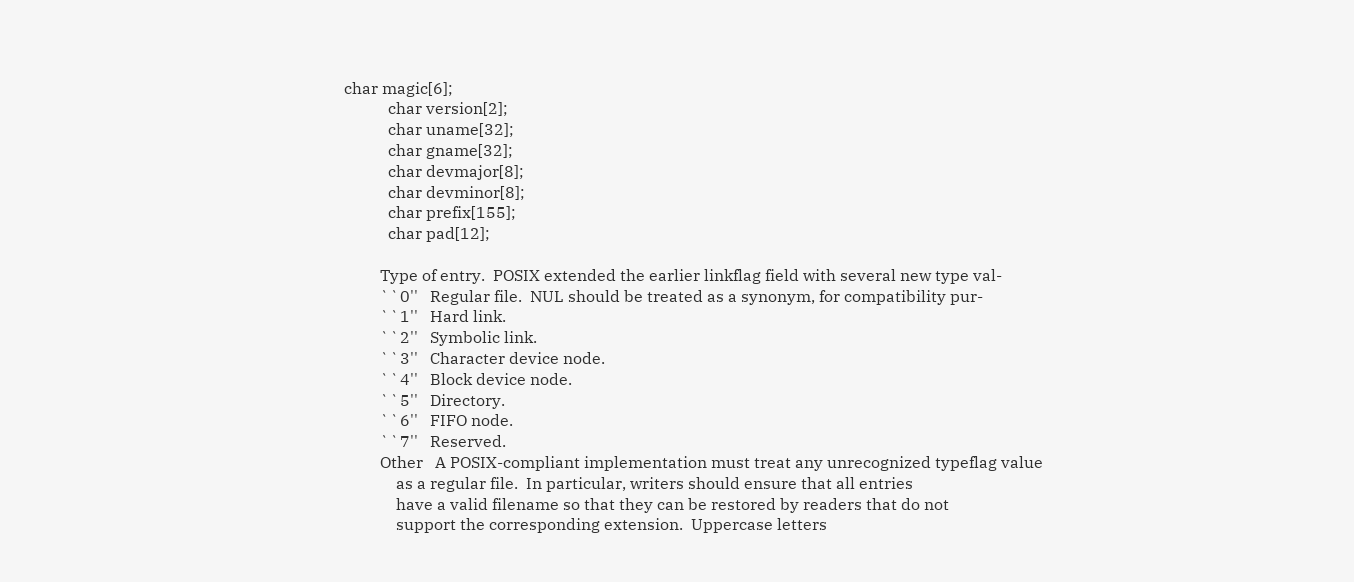char magic[6];
           char version[2];
           char uname[32];
           char gname[32];
           char devmajor[8];
           char devminor[8];
           char prefix[155];
           char pad[12];

         Type of entry.  POSIX extended the earlier linkflag field with several new type val-
         ``0''   Regular file.  NUL should be treated as a synonym, for compatibility pur-
         ``1''   Hard link.
         ``2''   Symbolic link.
         ``3''   Character device node.
         ``4''   Block device node.
         ``5''   Directory.
         ``6''   FIFO node.
         ``7''   Reserved.
         Other   A POSIX-compliant implementation must treat any unrecognized typeflag value
             as a regular file.  In particular, writers should ensure that all entries
             have a valid filename so that they can be restored by readers that do not
             support the corresponding extension.  Uppercase letters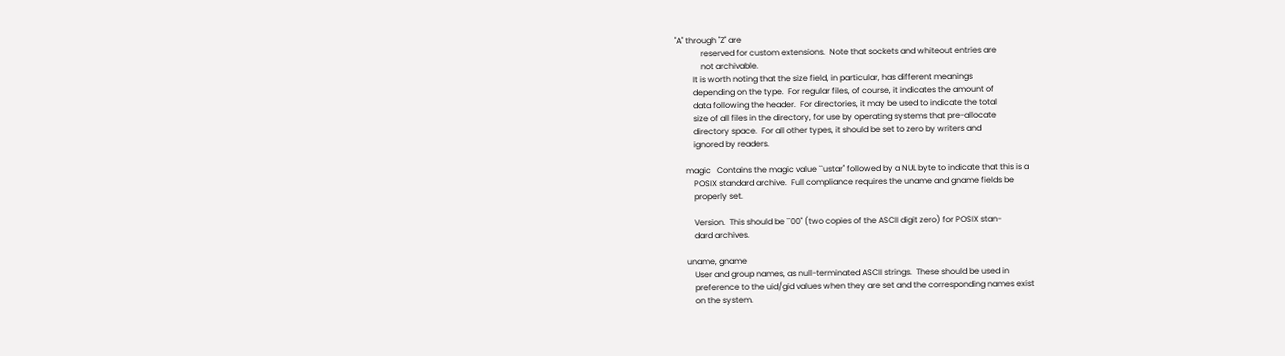"A" through "Z" are
             reserved for custom extensions.  Note that sockets and whiteout entries are
             not archivable.
         It is worth noting that the size field, in particular, has different meanings
         depending on the type.  For regular files, of course, it indicates the amount of
         data following the header.  For directories, it may be used to indicate the total
         size of all files in the directory, for use by operating systems that pre-allocate
         directory space.  For all other types, it should be set to zero by writers and
         ignored by readers.

     magic   Contains the magic value ``ustar'' followed by a NUL byte to indicate that this is a
         POSIX standard archive.  Full compliance requires the uname and gname fields be
         properly set.

         Version.  This should be ``00'' (two copies of the ASCII digit zero) for POSIX stan-
         dard archives.

     uname, gname
         User and group names, as null-terminated ASCII strings.  These should be used in
         preference to the uid/gid values when they are set and the corresponding names exist
         on the system.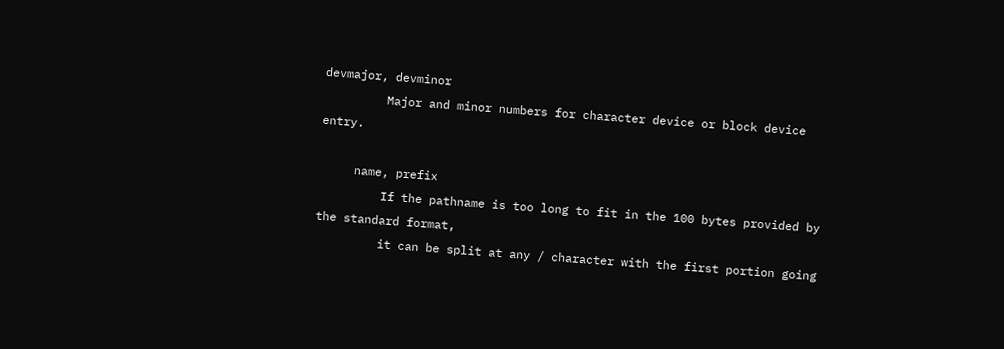devmajor, devminor
         Major and minor numbers for character device or block device entry.

     name, prefix
         If the pathname is too long to fit in the 100 bytes provided by the standard format,
         it can be split at any / character with the first portion going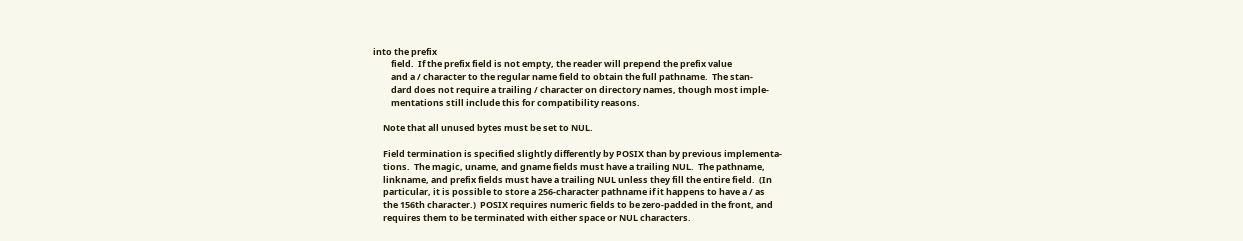into the prefix
         field.  If the prefix field is not empty, the reader will prepend the prefix value
         and a / character to the regular name field to obtain the full pathname.  The stan-
         dard does not require a trailing / character on directory names, though most imple-
         mentations still include this for compatibility reasons.

     Note that all unused bytes must be set to NUL.

     Field termination is specified slightly differently by POSIX than by previous implementa-
     tions.  The magic, uname, and gname fields must have a trailing NUL.  The pathname,
     linkname, and prefix fields must have a trailing NUL unless they fill the entire field.  (In
     particular, it is possible to store a 256-character pathname if it happens to have a / as
     the 156th character.)  POSIX requires numeric fields to be zero-padded in the front, and
     requires them to be terminated with either space or NUL characters.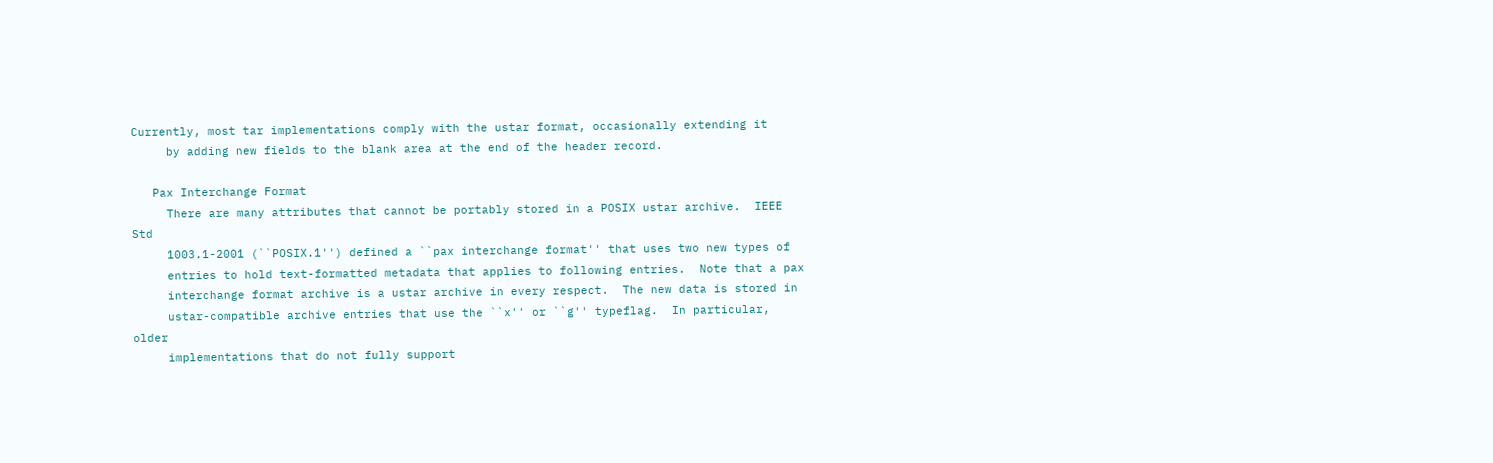Currently, most tar implementations comply with the ustar format, occasionally extending it
     by adding new fields to the blank area at the end of the header record.

   Pax Interchange Format
     There are many attributes that cannot be portably stored in a POSIX ustar archive.  IEEE Std
     1003.1-2001 (``POSIX.1'') defined a ``pax interchange format'' that uses two new types of
     entries to hold text-formatted metadata that applies to following entries.  Note that a pax
     interchange format archive is a ustar archive in every respect.  The new data is stored in
     ustar-compatible archive entries that use the ``x'' or ``g'' typeflag.  In particular, older
     implementations that do not fully support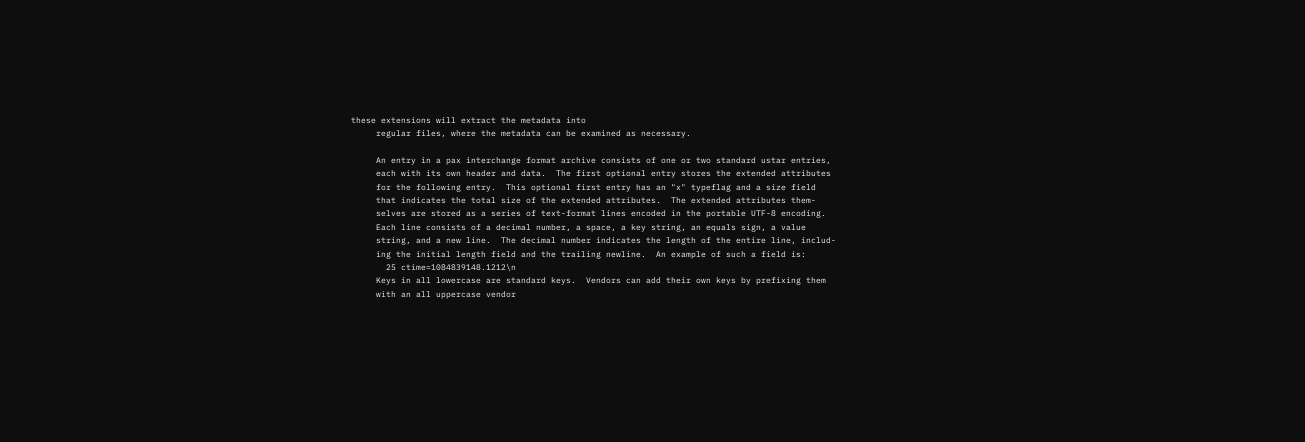these extensions will extract the metadata into
     regular files, where the metadata can be examined as necessary.

     An entry in a pax interchange format archive consists of one or two standard ustar entries,
     each with its own header and data.  The first optional entry stores the extended attributes
     for the following entry.  This optional first entry has an "x" typeflag and a size field
     that indicates the total size of the extended attributes.  The extended attributes them-
     selves are stored as a series of text-format lines encoded in the portable UTF-8 encoding.
     Each line consists of a decimal number, a space, a key string, an equals sign, a value
     string, and a new line.  The decimal number indicates the length of the entire line, includ-
     ing the initial length field and the trailing newline.  An example of such a field is:
       25 ctime=1084839148.1212\n
     Keys in all lowercase are standard keys.  Vendors can add their own keys by prefixing them
     with an all uppercase vendor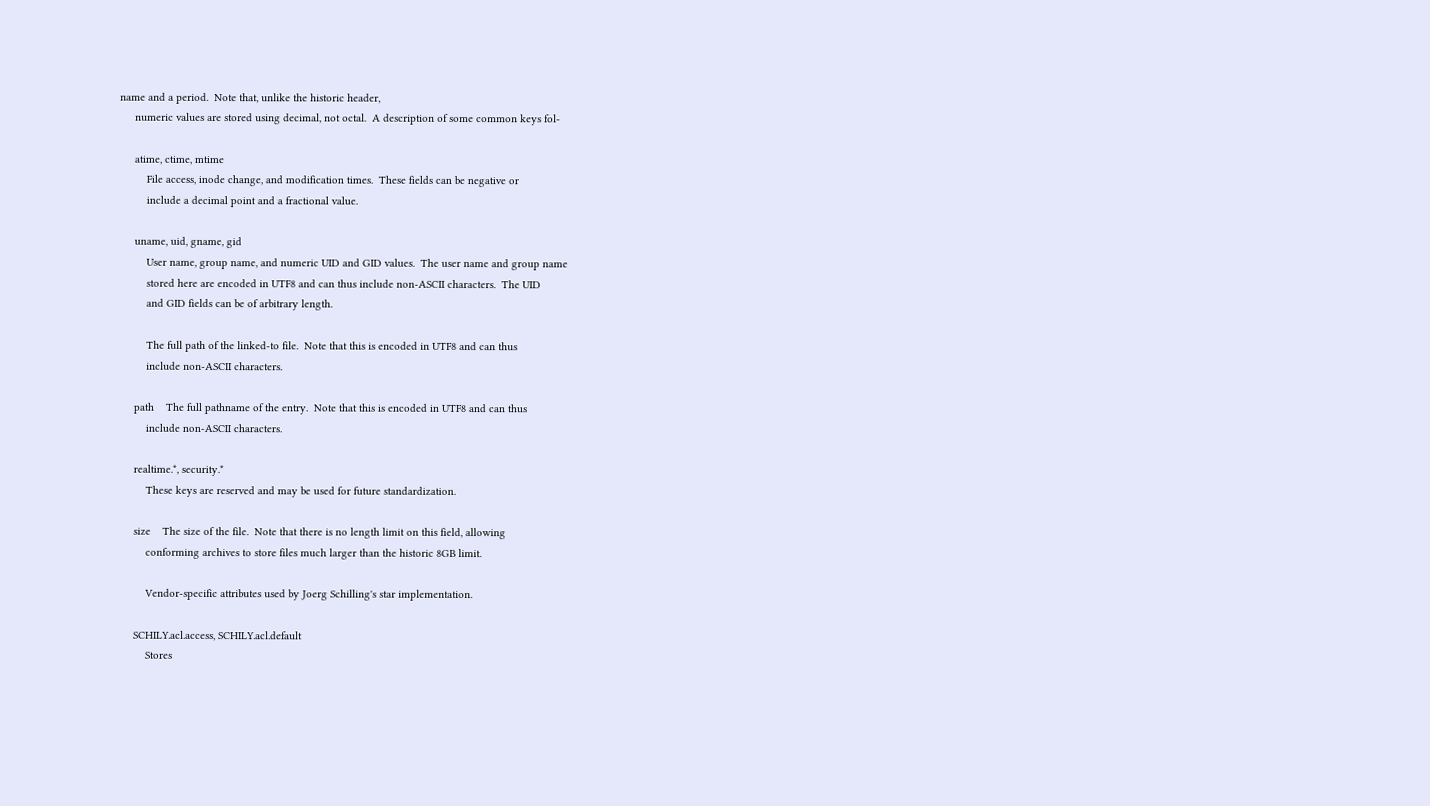name and a period.  Note that, unlike the historic header,
     numeric values are stored using decimal, not octal.  A description of some common keys fol-

     atime, ctime, mtime
         File access, inode change, and modification times.  These fields can be negative or
         include a decimal point and a fractional value.

     uname, uid, gname, gid
         User name, group name, and numeric UID and GID values.  The user name and group name
         stored here are encoded in UTF8 and can thus include non-ASCII characters.  The UID
         and GID fields can be of arbitrary length.

         The full path of the linked-to file.  Note that this is encoded in UTF8 and can thus
         include non-ASCII characters.

     path    The full pathname of the entry.  Note that this is encoded in UTF8 and can thus
         include non-ASCII characters.

     realtime.*, security.*
         These keys are reserved and may be used for future standardization.

     size    The size of the file.  Note that there is no length limit on this field, allowing
         conforming archives to store files much larger than the historic 8GB limit.

         Vendor-specific attributes used by Joerg Schilling's star implementation.

     SCHILY.acl.access, SCHILY.acl.default
         Stores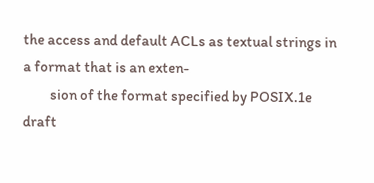the access and default ACLs as textual strings in a format that is an exten-
         sion of the format specified by POSIX.1e draft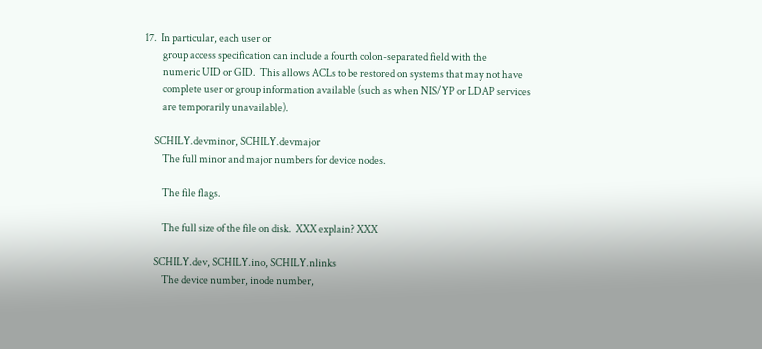17.  In particular, each user or
         group access specification can include a fourth colon-separated field with the
         numeric UID or GID.  This allows ACLs to be restored on systems that may not have
         complete user or group information available (such as when NIS/YP or LDAP services
         are temporarily unavailable).

     SCHILY.devminor, SCHILY.devmajor
         The full minor and major numbers for device nodes.

         The file flags.

         The full size of the file on disk.  XXX explain? XXX

     SCHILY.dev, SCHILY.ino, SCHILY.nlinks
         The device number, inode number,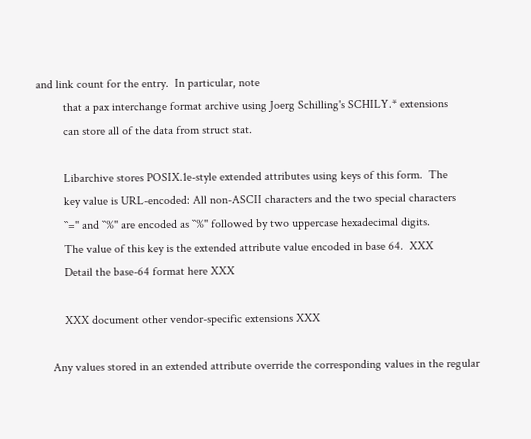and link count for the entry.  In particular, note
         that a pax interchange format archive using Joerg Schilling's SCHILY.* extensions
         can store all of the data from struct stat.

         Libarchive stores POSIX.1e-style extended attributes using keys of this form.  The
         key value is URL-encoded: All non-ASCII characters and the two special characters
         ``='' and ``%'' are encoded as ``%'' followed by two uppercase hexadecimal digits.
         The value of this key is the extended attribute value encoded in base 64.  XXX
         Detail the base-64 format here XXX

         XXX document other vendor-specific extensions XXX

     Any values stored in an extended attribute override the corresponding values in the regular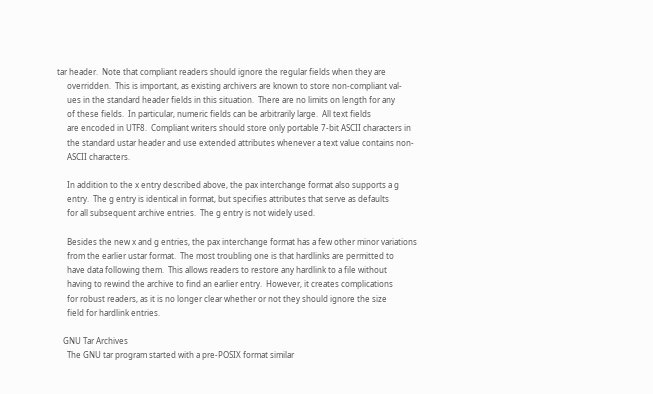tar header.  Note that compliant readers should ignore the regular fields when they are
     overridden.  This is important, as existing archivers are known to store non-compliant val-
     ues in the standard header fields in this situation.  There are no limits on length for any
     of these fields.  In particular, numeric fields can be arbitrarily large.  All text fields
     are encoded in UTF8.  Compliant writers should store only portable 7-bit ASCII characters in
     the standard ustar header and use extended attributes whenever a text value contains non-
     ASCII characters.

     In addition to the x entry described above, the pax interchange format also supports a g
     entry.  The g entry is identical in format, but specifies attributes that serve as defaults
     for all subsequent archive entries.  The g entry is not widely used.

     Besides the new x and g entries, the pax interchange format has a few other minor variations
     from the earlier ustar format.  The most troubling one is that hardlinks are permitted to
     have data following them.  This allows readers to restore any hardlink to a file without
     having to rewind the archive to find an earlier entry.  However, it creates complications
     for robust readers, as it is no longer clear whether or not they should ignore the size
     field for hardlink entries.

   GNU Tar Archives
     The GNU tar program started with a pre-POSIX format similar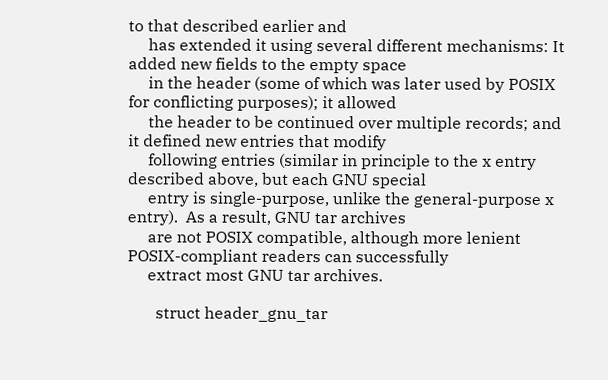to that described earlier and
     has extended it using several different mechanisms: It added new fields to the empty space
     in the header (some of which was later used by POSIX for conflicting purposes); it allowed
     the header to be continued over multiple records; and it defined new entries that modify
     following entries (similar in principle to the x entry described above, but each GNU special
     entry is single-purpose, unlike the general-purpose x entry).  As a result, GNU tar archives
     are not POSIX compatible, although more lenient POSIX-compliant readers can successfully
     extract most GNU tar archives.

       struct header_gnu_tar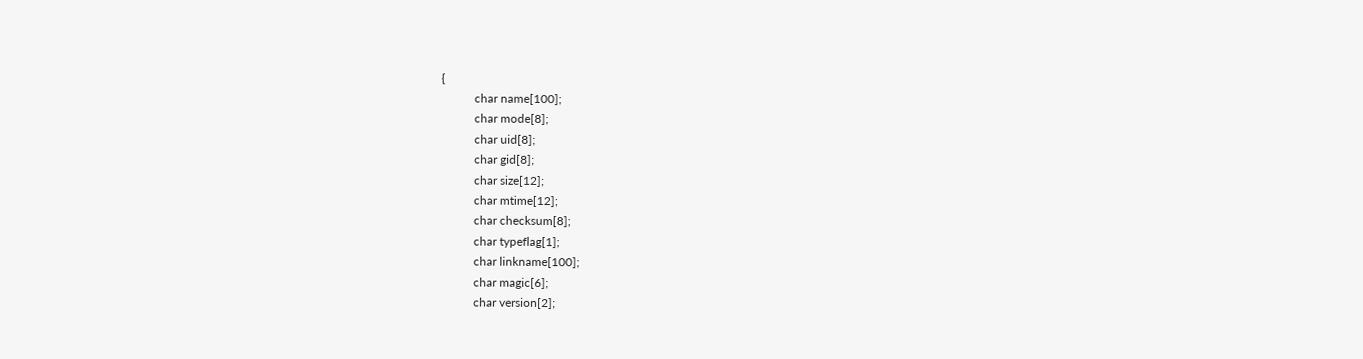{
           char name[100];
           char mode[8];
           char uid[8];
           char gid[8];
           char size[12];
           char mtime[12];
           char checksum[8];
           char typeflag[1];
           char linkname[100];
           char magic[6];
           char version[2];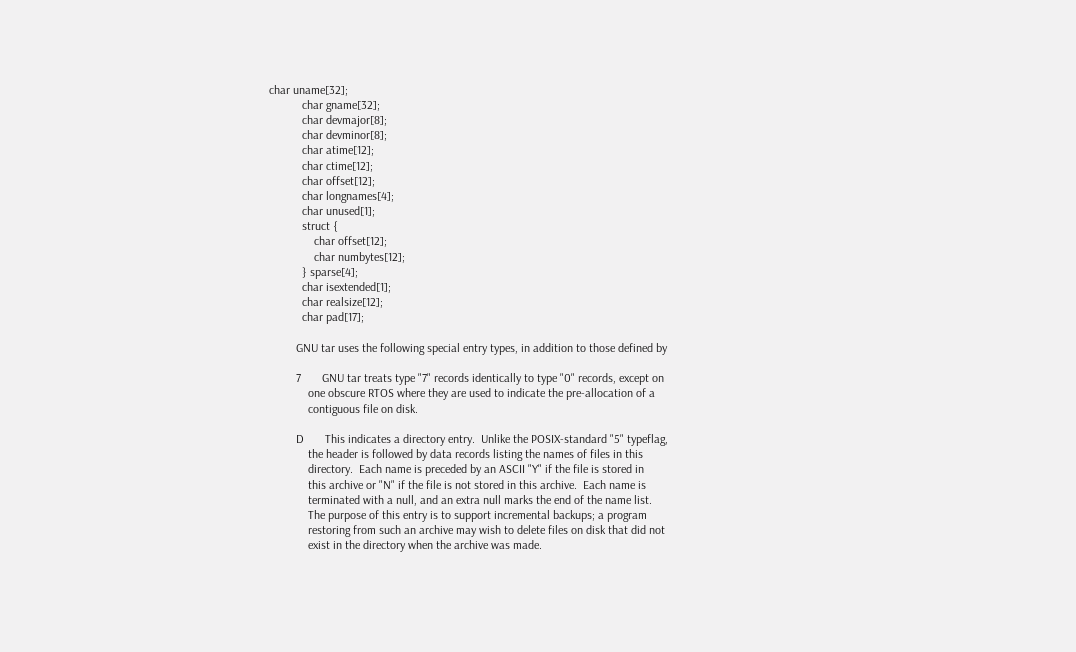char uname[32];
           char gname[32];
           char devmajor[8];
           char devminor[8];
           char atime[12];
           char ctime[12];
           char offset[12];
           char longnames[4];
           char unused[1];
           struct {
               char offset[12];
               char numbytes[12];
           } sparse[4];
           char isextended[1];
           char realsize[12];
           char pad[17];

         GNU tar uses the following special entry types, in addition to those defined by

         7       GNU tar treats type "7" records identically to type "0" records, except on
             one obscure RTOS where they are used to indicate the pre-allocation of a
             contiguous file on disk.

         D       This indicates a directory entry.  Unlike the POSIX-standard "5" typeflag,
             the header is followed by data records listing the names of files in this
             directory.  Each name is preceded by an ASCII "Y" if the file is stored in
             this archive or "N" if the file is not stored in this archive.  Each name is
             terminated with a null, and an extra null marks the end of the name list.
             The purpose of this entry is to support incremental backups; a program
             restoring from such an archive may wish to delete files on disk that did not
             exist in the directory when the archive was made.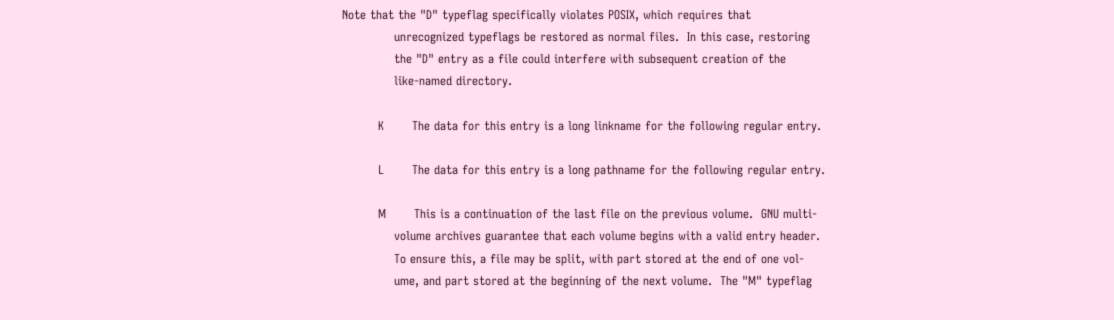Note that the "D" typeflag specifically violates POSIX, which requires that
             unrecognized typeflags be restored as normal files.  In this case, restoring
             the "D" entry as a file could interfere with subsequent creation of the
             like-named directory.

         K       The data for this entry is a long linkname for the following regular entry.

         L       The data for this entry is a long pathname for the following regular entry.

         M       This is a continuation of the last file on the previous volume.  GNU multi-
             volume archives guarantee that each volume begins with a valid entry header.
             To ensure this, a file may be split, with part stored at the end of one vol-
             ume, and part stored at the beginning of the next volume.  The "M" typeflag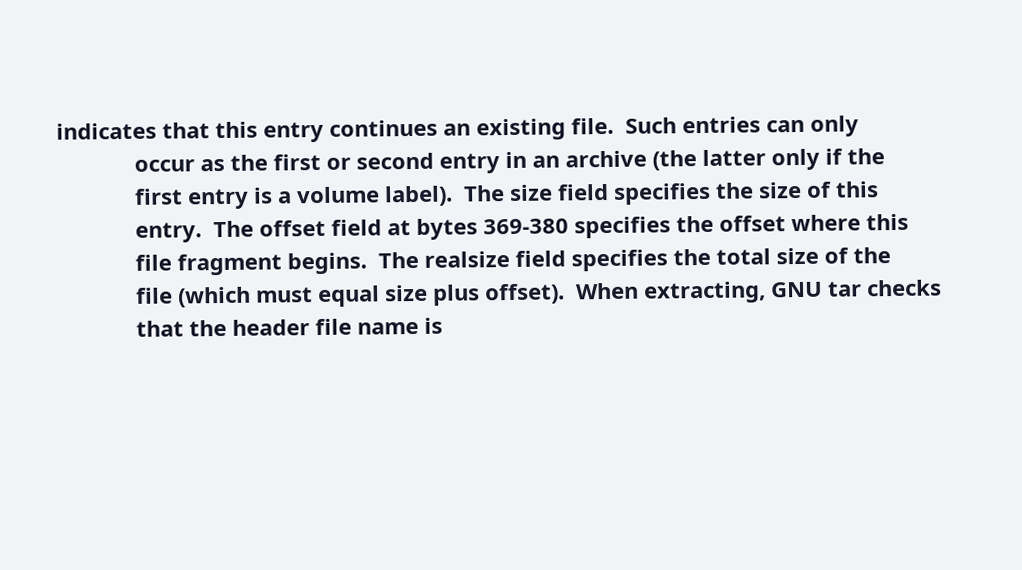indicates that this entry continues an existing file.  Such entries can only
             occur as the first or second entry in an archive (the latter only if the
             first entry is a volume label).  The size field specifies the size of this
             entry.  The offset field at bytes 369-380 specifies the offset where this
             file fragment begins.  The realsize field specifies the total size of the
             file (which must equal size plus offset).  When extracting, GNU tar checks
             that the header file name is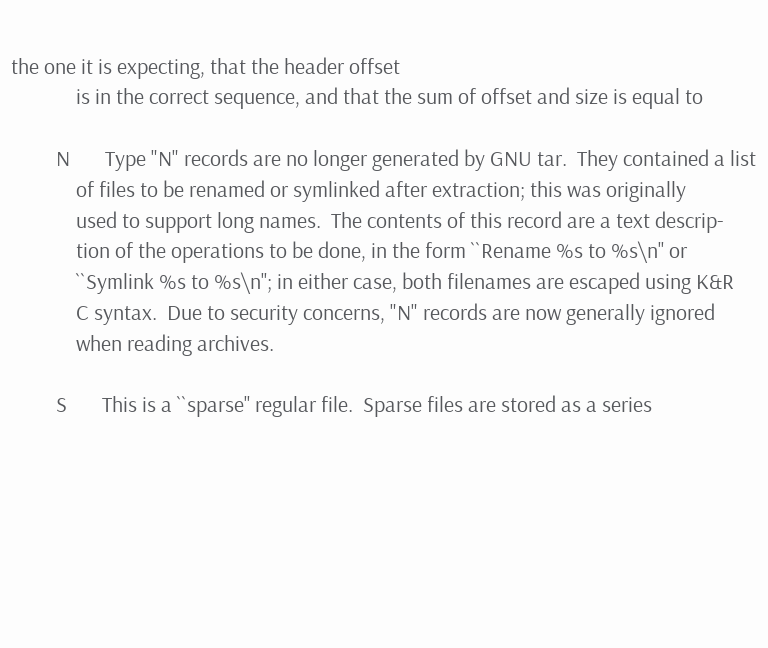the one it is expecting, that the header offset
             is in the correct sequence, and that the sum of offset and size is equal to

         N       Type "N" records are no longer generated by GNU tar.  They contained a list
             of files to be renamed or symlinked after extraction; this was originally
             used to support long names.  The contents of this record are a text descrip-
             tion of the operations to be done, in the form ``Rename %s to %s\n'' or
             ``Symlink %s to %s\n''; in either case, both filenames are escaped using K&R
             C syntax.  Due to security concerns, "N" records are now generally ignored
             when reading archives.

         S       This is a ``sparse'' regular file.  Sparse files are stored as a series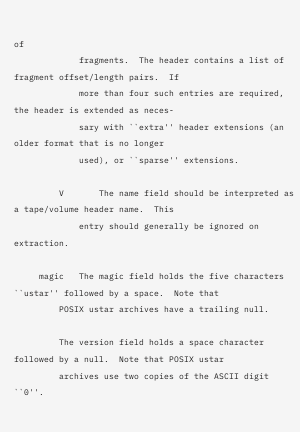of
             fragments.  The header contains a list of fragment offset/length pairs.  If
             more than four such entries are required, the header is extended as neces-
             sary with ``extra'' header extensions (an older format that is no longer
             used), or ``sparse'' extensions.

         V       The name field should be interpreted as a tape/volume header name.  This
             entry should generally be ignored on extraction.

     magic   The magic field holds the five characters ``ustar'' followed by a space.  Note that
         POSIX ustar archives have a trailing null.

         The version field holds a space character followed by a null.  Note that POSIX ustar
         archives use two copies of the ASCII digit ``0''.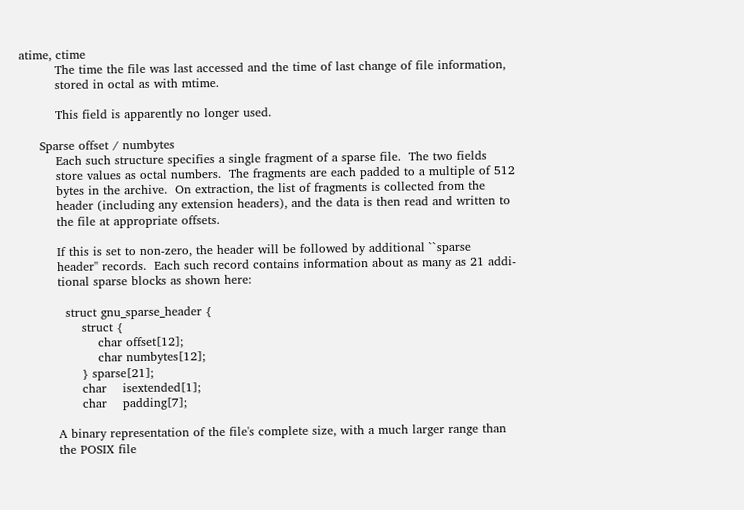atime, ctime
         The time the file was last accessed and the time of last change of file information,
         stored in octal as with mtime.

         This field is apparently no longer used.

     Sparse offset / numbytes
         Each such structure specifies a single fragment of a sparse file.  The two fields
         store values as octal numbers.  The fragments are each padded to a multiple of 512
         bytes in the archive.  On extraction, the list of fragments is collected from the
         header (including any extension headers), and the data is then read and written to
         the file at appropriate offsets.

         If this is set to non-zero, the header will be followed by additional ``sparse
         header'' records.  Each such record contains information about as many as 21 addi-
         tional sparse blocks as shown here:

           struct gnu_sparse_header {
               struct {
                   char offset[12];
                   char numbytes[12];
               } sparse[21];
               char    isextended[1];
               char    padding[7];

         A binary representation of the file's complete size, with a much larger range than
         the POSIX file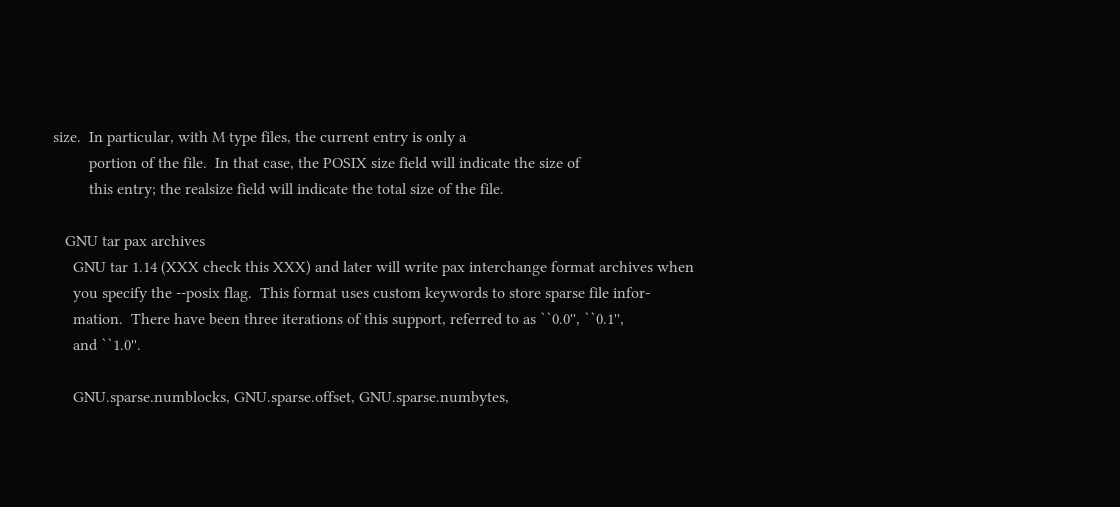size.  In particular, with M type files, the current entry is only a
         portion of the file.  In that case, the POSIX size field will indicate the size of
         this entry; the realsize field will indicate the total size of the file.

   GNU tar pax archives
     GNU tar 1.14 (XXX check this XXX) and later will write pax interchange format archives when
     you specify the --posix flag.  This format uses custom keywords to store sparse file infor-
     mation.  There have been three iterations of this support, referred to as ``0.0'', ``0.1'',
     and ``1.0''.

     GNU.sparse.numblocks, GNU.sparse.offset, GNU.sparse.numbytes,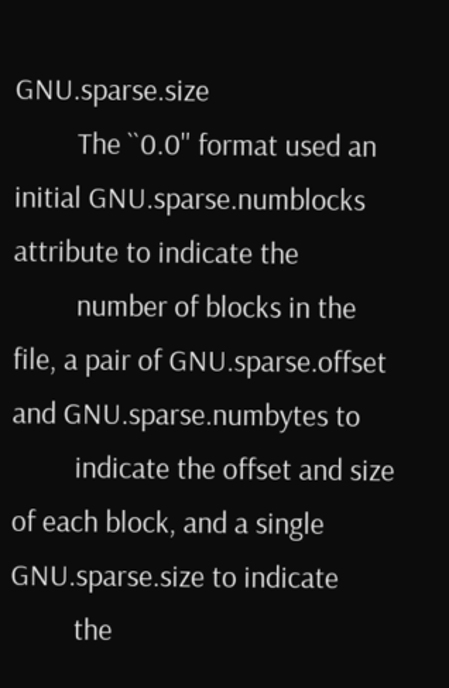GNU.sparse.size
         The ``0.0'' format used an initial GNU.sparse.numblocks attribute to indicate the
         number of blocks in the file, a pair of GNU.sparse.offset and GNU.sparse.numbytes to
         indicate the offset and size of each block, and a single GNU.sparse.size to indicate
         the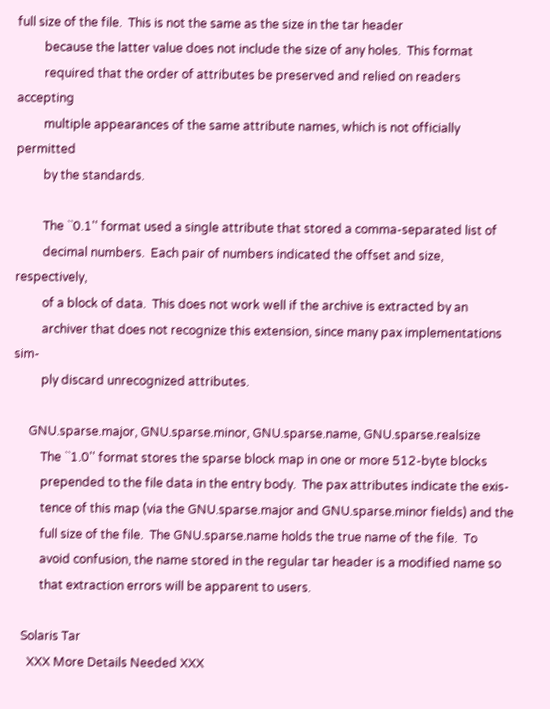full size of the file.  This is not the same as the size in the tar header
         because the latter value does not include the size of any holes.  This format
         required that the order of attributes be preserved and relied on readers accepting
         multiple appearances of the same attribute names, which is not officially permitted
         by the standards.

         The ``0.1'' format used a single attribute that stored a comma-separated list of
         decimal numbers.  Each pair of numbers indicated the offset and size, respectively,
         of a block of data.  This does not work well if the archive is extracted by an
         archiver that does not recognize this extension, since many pax implementations sim-
         ply discard unrecognized attributes.

     GNU.sparse.major, GNU.sparse.minor, GNU.sparse.name, GNU.sparse.realsize
         The ``1.0'' format stores the sparse block map in one or more 512-byte blocks
         prepended to the file data in the entry body.  The pax attributes indicate the exis-
         tence of this map (via the GNU.sparse.major and GNU.sparse.minor fields) and the
         full size of the file.  The GNU.sparse.name holds the true name of the file.  To
         avoid confusion, the name stored in the regular tar header is a modified name so
         that extraction errors will be apparent to users.

   Solaris Tar
     XXX More Details Needed XXX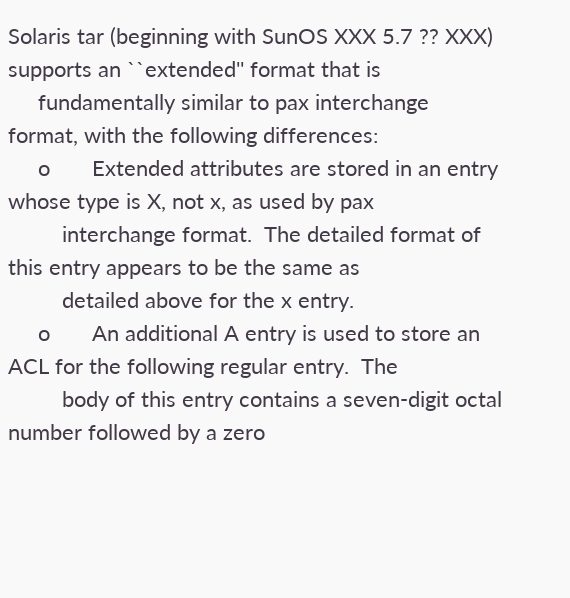Solaris tar (beginning with SunOS XXX 5.7 ?? XXX) supports an ``extended'' format that is
     fundamentally similar to pax interchange format, with the following differences:
     o       Extended attributes are stored in an entry whose type is X, not x, as used by pax
         interchange format.  The detailed format of this entry appears to be the same as
         detailed above for the x entry.
     o       An additional A entry is used to store an ACL for the following regular entry.  The
         body of this entry contains a seven-digit octal number followed by a zero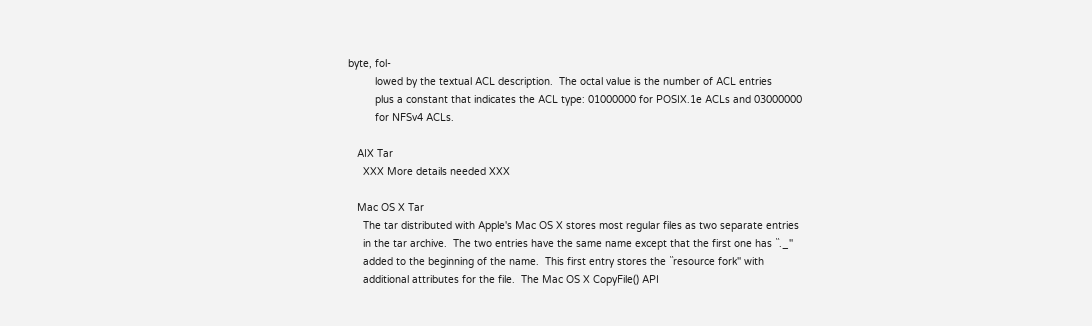byte, fol-
         lowed by the textual ACL description.  The octal value is the number of ACL entries
         plus a constant that indicates the ACL type: 01000000 for POSIX.1e ACLs and 03000000
         for NFSv4 ACLs.

   AIX Tar
     XXX More details needed XXX

   Mac OS X Tar
     The tar distributed with Apple's Mac OS X stores most regular files as two separate entries
     in the tar archive.  The two entries have the same name except that the first one has ``._''
     added to the beginning of the name.  This first entry stores the ``resource fork'' with
     additional attributes for the file.  The Mac OS X CopyFile() API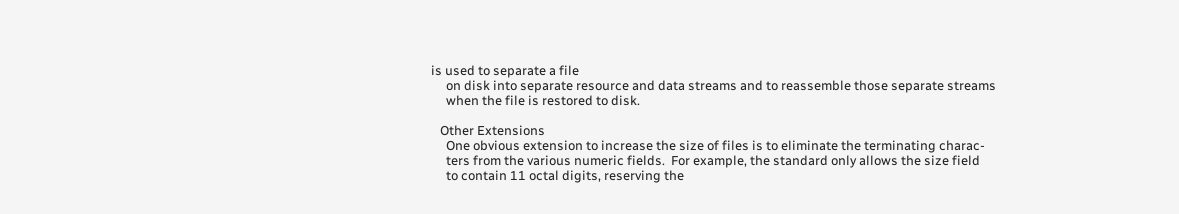is used to separate a file
     on disk into separate resource and data streams and to reassemble those separate streams
     when the file is restored to disk.

   Other Extensions
     One obvious extension to increase the size of files is to eliminate the terminating charac-
     ters from the various numeric fields.  For example, the standard only allows the size field
     to contain 11 octal digits, reserving the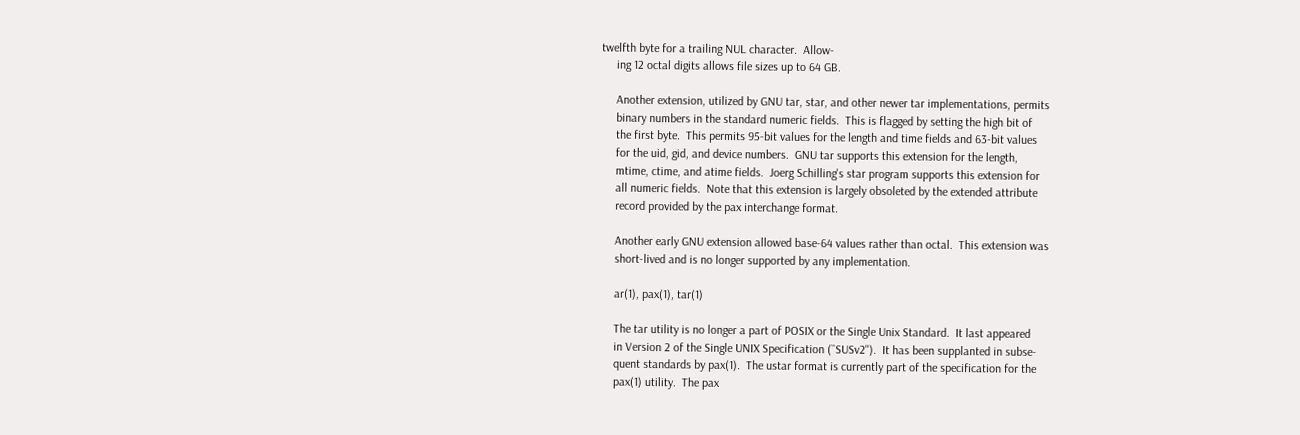twelfth byte for a trailing NUL character.  Allow-
     ing 12 octal digits allows file sizes up to 64 GB.

     Another extension, utilized by GNU tar, star, and other newer tar implementations, permits
     binary numbers in the standard numeric fields.  This is flagged by setting the high bit of
     the first byte.  This permits 95-bit values for the length and time fields and 63-bit values
     for the uid, gid, and device numbers.  GNU tar supports this extension for the length,
     mtime, ctime, and atime fields.  Joerg Schilling's star program supports this extension for
     all numeric fields.  Note that this extension is largely obsoleted by the extended attribute
     record provided by the pax interchange format.

     Another early GNU extension allowed base-64 values rather than octal.  This extension was
     short-lived and is no longer supported by any implementation.

     ar(1), pax(1), tar(1)

     The tar utility is no longer a part of POSIX or the Single Unix Standard.  It last appeared
     in Version 2 of the Single UNIX Specification (``SUSv2'').  It has been supplanted in subse-
     quent standards by pax(1).  The ustar format is currently part of the specification for the
     pax(1) utility.  The pax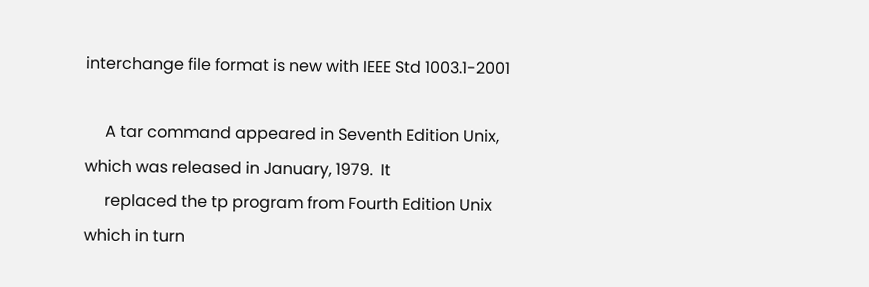interchange file format is new with IEEE Std 1003.1-2001

     A tar command appeared in Seventh Edition Unix, which was released in January, 1979.  It
     replaced the tp program from Fourth Edition Unix which in turn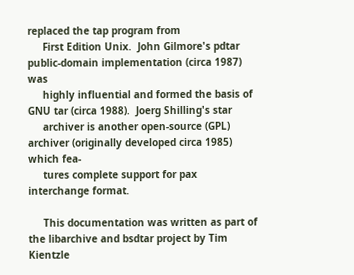replaced the tap program from
     First Edition Unix.  John Gilmore's pdtar public-domain implementation (circa 1987) was
     highly influential and formed the basis of GNU tar (circa 1988).  Joerg Shilling's star
     archiver is another open-source (GPL) archiver (originally developed circa 1985) which fea-
     tures complete support for pax interchange format.

     This documentation was written as part of the libarchive and bsdtar project by Tim Kientzle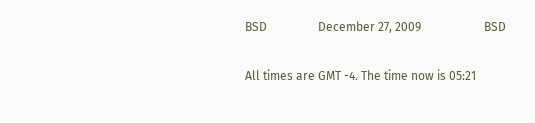BSD                 December 27, 2009                     BSD

All times are GMT -4. The time now is 05:21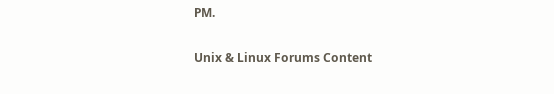PM.

Unix & Linux Forums Content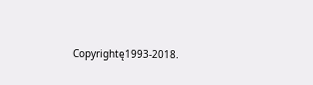Copyrightę1993-2018.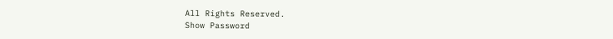All Rights Reserved.
Show Password